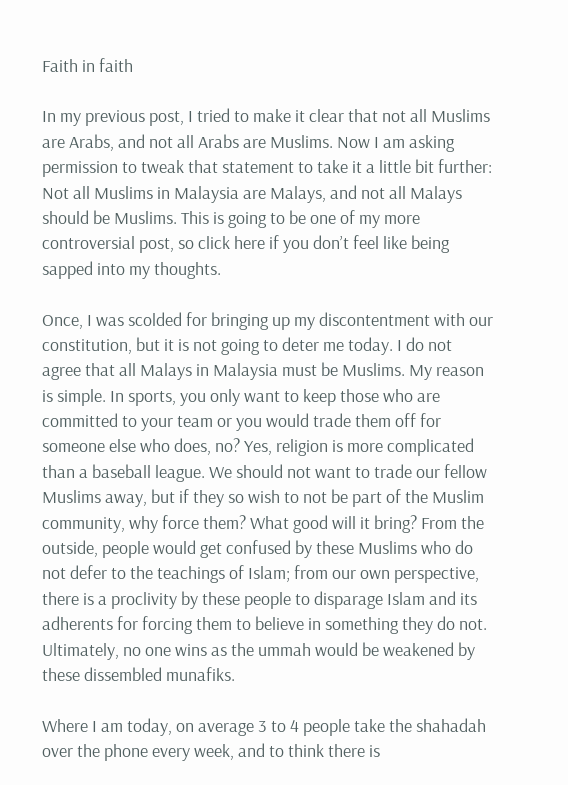Faith in faith

In my previous post, I tried to make it clear that not all Muslims are Arabs, and not all Arabs are Muslims. Now I am asking permission to tweak that statement to take it a little bit further: Not all Muslims in Malaysia are Malays, and not all Malays should be Muslims. This is going to be one of my more controversial post, so click here if you don’t feel like being sapped into my thoughts.

Once, I was scolded for bringing up my discontentment with our constitution, but it is not going to deter me today. I do not agree that all Malays in Malaysia must be Muslims. My reason is simple. In sports, you only want to keep those who are committed to your team or you would trade them off for someone else who does, no? Yes, religion is more complicated than a baseball league. We should not want to trade our fellow Muslims away, but if they so wish to not be part of the Muslim community, why force them? What good will it bring? From the outside, people would get confused by these Muslims who do not defer to the teachings of Islam; from our own perspective, there is a proclivity by these people to disparage Islam and its adherents for forcing them to believe in something they do not. Ultimately, no one wins as the ummah would be weakened by these dissembled munafiks.

Where I am today, on average 3 to 4 people take the shahadah over the phone every week, and to think there is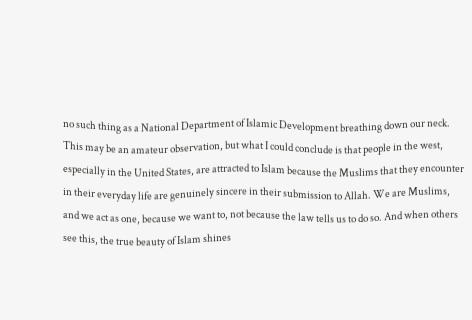no such thing as a National Department of Islamic Development breathing down our neck. This may be an amateur observation, but what I could conclude is that people in the west, especially in the United States, are attracted to Islam because the Muslims that they encounter in their everyday life are genuinely sincere in their submission to Allah. We are Muslims, and we act as one, because we want to, not because the law tells us to do so. And when others see this, the true beauty of Islam shines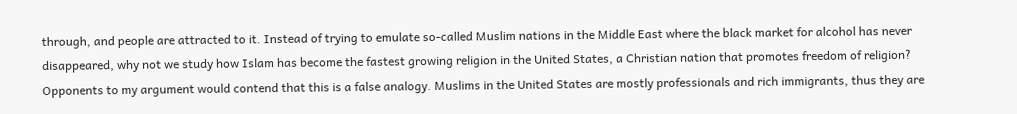through, and people are attracted to it. Instead of trying to emulate so-called Muslim nations in the Middle East where the black market for alcohol has never disappeared, why not we study how Islam has become the fastest growing religion in the United States, a Christian nation that promotes freedom of religion? Opponents to my argument would contend that this is a false analogy. Muslims in the United States are mostly professionals and rich immigrants, thus they are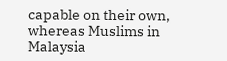capable on their own, whereas Muslims in Malaysia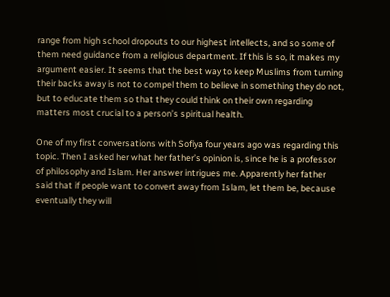range from high school dropouts to our highest intellects, and so some of them need guidance from a religious department. If this is so, it makes my argument easier. It seems that the best way to keep Muslims from turning their backs away is not to compel them to believe in something they do not, but to educate them so that they could think on their own regarding matters most crucial to a person’s spiritual health.

One of my first conversations with Sofiya four years ago was regarding this topic. Then I asked her what her father’s opinion is, since he is a professor of philosophy and Islam. Her answer intrigues me. Apparently her father said that if people want to convert away from Islam, let them be, because eventually they will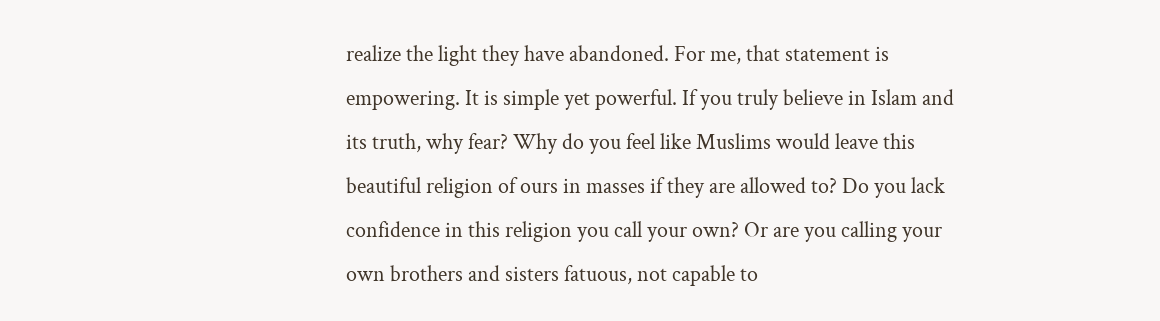realize the light they have abandoned. For me, that statement is empowering. It is simple yet powerful. If you truly believe in Islam and its truth, why fear? Why do you feel like Muslims would leave this beautiful religion of ours in masses if they are allowed to? Do you lack confidence in this religion you call your own? Or are you calling your own brothers and sisters fatuous, not capable to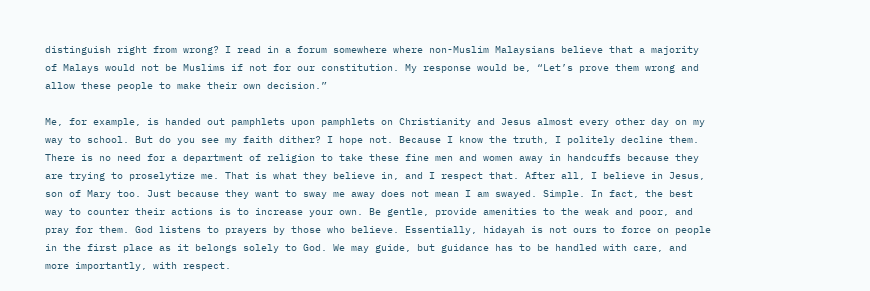distinguish right from wrong? I read in a forum somewhere where non-Muslim Malaysians believe that a majority of Malays would not be Muslims if not for our constitution. My response would be, “Let’s prove them wrong and allow these people to make their own decision.”

Me, for example, is handed out pamphlets upon pamphlets on Christianity and Jesus almost every other day on my way to school. But do you see my faith dither? I hope not. Because I know the truth, I politely decline them. There is no need for a department of religion to take these fine men and women away in handcuffs because they are trying to proselytize me. That is what they believe in, and I respect that. After all, I believe in Jesus, son of Mary too. Just because they want to sway me away does not mean I am swayed. Simple. In fact, the best way to counter their actions is to increase your own. Be gentle, provide amenities to the weak and poor, and pray for them. God listens to prayers by those who believe. Essentially, hidayah is not ours to force on people in the first place as it belongs solely to God. We may guide, but guidance has to be handled with care, and more importantly, with respect.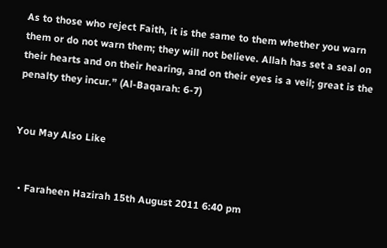As to those who reject Faith, it is the same to them whether you warn them or do not warn them; they will not believe. Allah has set a seal on their hearts and on their hearing, and on their eyes is a veil; great is the penalty they incur.” (Al-Baqarah: 6-7)


You May Also Like


  • Faraheen Hazirah 15th August 2011 6:40 pm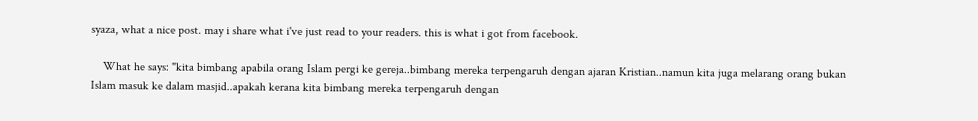syaza, what a nice post. may i share what i've just read to your readers. this is what i got from facebook.

    What he says: "kita bimbang apabila orang Islam pergi ke gereja..bimbang mereka terpengaruh dengan ajaran Kristian..namun kita juga melarang orang bukan Islam masuk ke dalam masjid..apakah kerana kita bimbang mereka terpengaruh dengan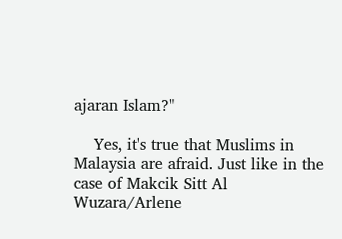ajaran Islam?"

    Yes, it's true that Muslims in Malaysia are afraid. Just like in the case of Makcik Sitt Al Wuzara/Arlene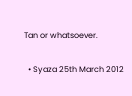Tan or whatsoever.

  • Syaza 25th March 2012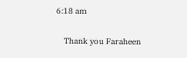6:18 am

    Thank you Faraheen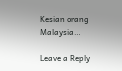Kesian orang Malaysia…

Leave a Reply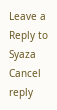Leave a Reply to Syaza Cancel reply